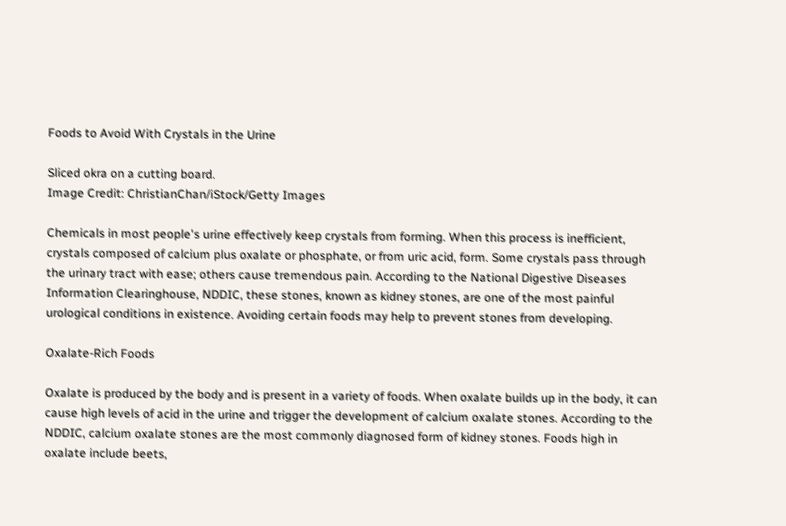Foods to Avoid With Crystals in the Urine

Sliced okra on a cutting board.
Image Credit: ChristianChan/iStock/Getty Images

Chemicals in most people's urine effectively keep crystals from forming. When this process is inefficient, crystals composed of calcium plus oxalate or phosphate, or from uric acid, form. Some crystals pass through the urinary tract with ease; others cause tremendous pain. According to the National Digestive Diseases Information Clearinghouse, NDDIC, these stones, known as kidney stones, are one of the most painful urological conditions in existence. Avoiding certain foods may help to prevent stones from developing.

Oxalate-Rich Foods

Oxalate is produced by the body and is present in a variety of foods. When oxalate builds up in the body, it can cause high levels of acid in the urine and trigger the development of calcium oxalate stones. According to the NDDIC, calcium oxalate stones are the most commonly diagnosed form of kidney stones. Foods high in oxalate include beets,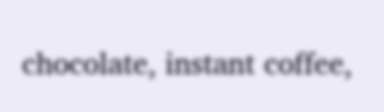chocolate, instant coffee,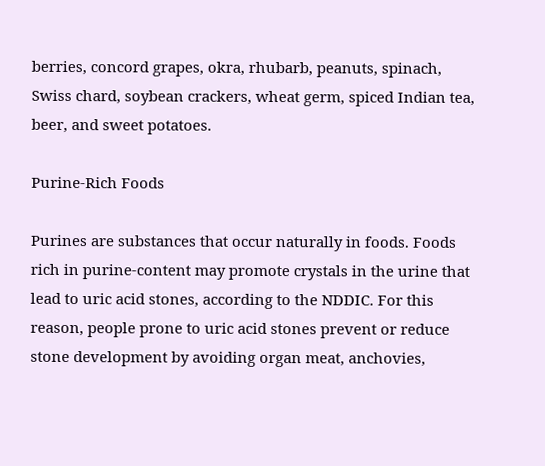berries, concord grapes, okra, rhubarb, peanuts, spinach, Swiss chard, soybean crackers, wheat germ, spiced Indian tea, beer, and sweet potatoes.

Purine-Rich Foods

Purines are substances that occur naturally in foods. Foods rich in purine-content may promote crystals in the urine that lead to uric acid stones, according to the NDDIC. For this reason, people prone to uric acid stones prevent or reduce stone development by avoiding organ meat, anchovies,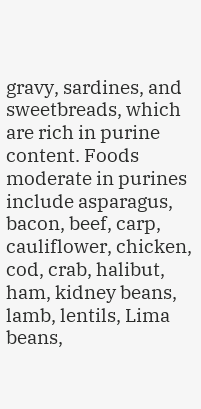gravy, sardines, and sweetbreads, which are rich in purine content. Foods moderate in purines include asparagus, bacon, beef, carp, cauliflower, chicken, cod, crab, halibut, ham, kidney beans, lamb, lentils, Lima beans,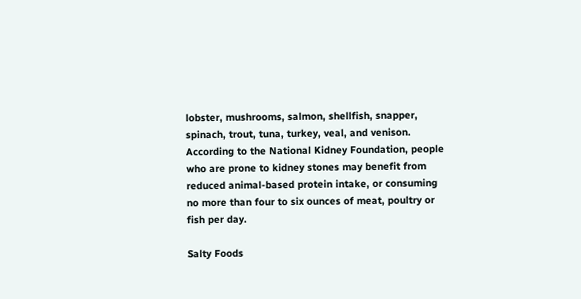lobster, mushrooms, salmon, shellfish, snapper, spinach, trout, tuna, turkey, veal, and venison. According to the National Kidney Foundation, people who are prone to kidney stones may benefit from reduced animal-based protein intake, or consuming no more than four to six ounces of meat, poultry or fish per day.

Salty Foods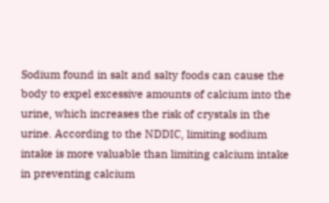Sodium found in salt and salty foods can cause the body to expel excessive amounts of calcium into the urine, which increases the risk of crystals in the urine. According to the NDDIC, limiting sodium intake is more valuable than limiting calcium intake in preventing calcium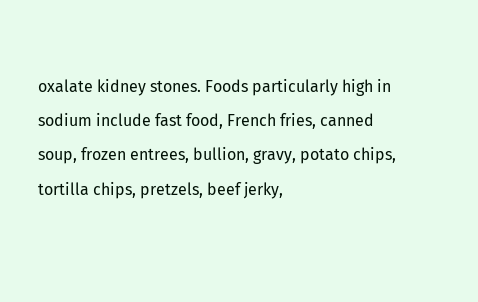oxalate kidney stones. Foods particularly high in sodium include fast food, French fries, canned soup, frozen entrees, bullion, gravy, potato chips, tortilla chips, pretzels, beef jerky,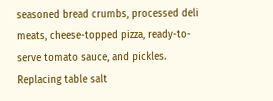seasoned bread crumbs, processed deli meats, cheese-topped pizza, ready-to-serve tomato sauce, and pickles. Replacing table salt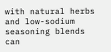with natural herbs and low-sodium seasoning blends can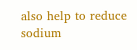also help to reduce sodium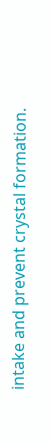intake and prevent crystal formation.